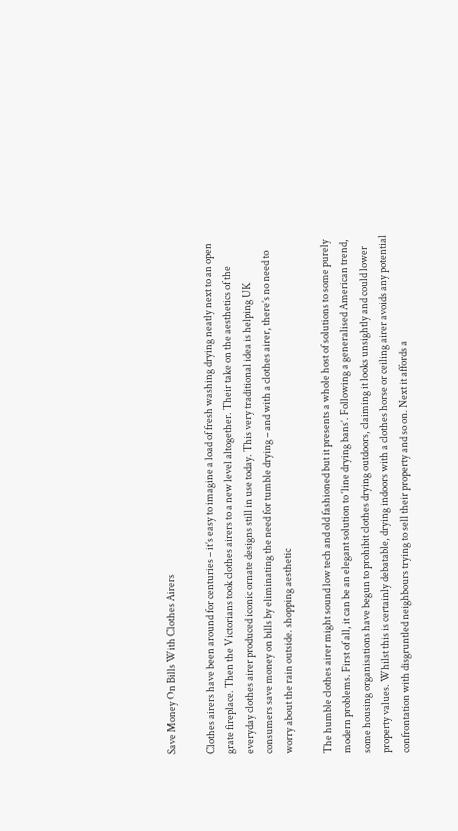Save Money On Bills With Clothes Airers

Clothes airers have been around for centuries – it’s easy to imagine a load of fresh washing drying neatly next to an open grate fireplace. Then the Victorians took clothes airers to a new level altogether. Their take on the aesthetics of the everyday clothes airer produced iconic ornate designs still in use today. This very traditional idea is helping UK consumers save money on bills by eliminating the need for tumble drying – and with a clothes airer, there’s no need to worry about the rain outside. shopping aesthetic

The humble clothes airer might sound low tech and old fashioned but it presents a whole host of solutions to some purely modern problems. First of all, it can be an elegant solution to ‘line drying bans’. Following a generalised American trend, some housing organisations have begun to prohibit clothes drying outdoors, claiming it looks unsightly and could lower property values. Whilst this is certainly debatable, drying indoors with a clothes horse or ceiling airer avoids any potential confrontation with disgruntled neighbours trying to sell their property and so on. Next it affords a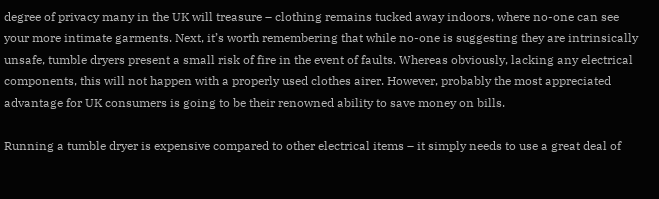degree of privacy many in the UK will treasure – clothing remains tucked away indoors, where no-one can see your more intimate garments. Next, it’s worth remembering that while no-one is suggesting they are intrinsically unsafe, tumble dryers present a small risk of fire in the event of faults. Whereas obviously, lacking any electrical components, this will not happen with a properly used clothes airer. However, probably the most appreciated advantage for UK consumers is going to be their renowned ability to save money on bills.

Running a tumble dryer is expensive compared to other electrical items – it simply needs to use a great deal of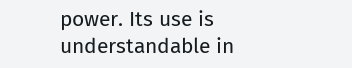power. Its use is understandable in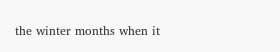the winter months when it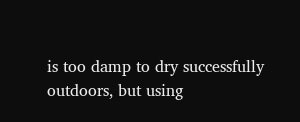is too damp to dry successfully outdoors, but using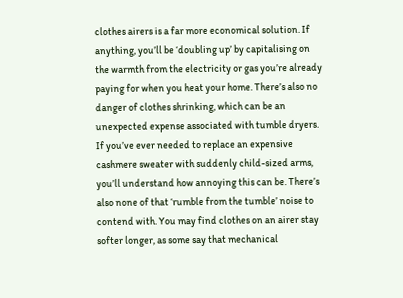clothes airers is a far more economical solution. If anything, you’ll be ‘doubling up’ by capitalising on the warmth from the electricity or gas you’re already paying for when you heat your home. There’s also no danger of clothes shrinking, which can be an unexpected expense associated with tumble dryers. If you’ve ever needed to replace an expensive cashmere sweater with suddenly child-sized arms, you’ll understand how annoying this can be. There’s also none of that ‘rumble from the tumble’ noise to contend with. You may find clothes on an airer stay softer longer, as some say that mechanical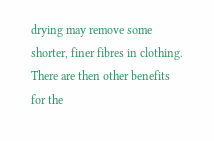drying may remove some shorter, finer fibres in clothing. There are then other benefits for the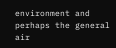environment and perhaps the general air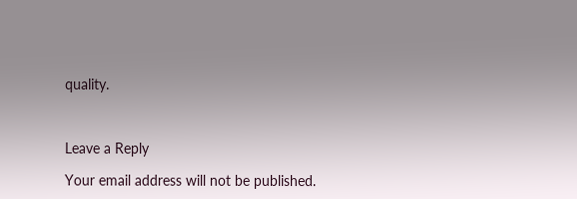quality.



Leave a Reply

Your email address will not be published.